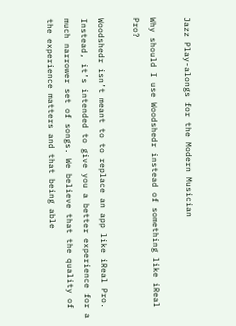Jazz Play-alongs for the Modern Musician

Why should I use Woodshedr instead of something like iReal Pro?

Woodshedr isn’t meant to to replace an app like iReal Pro. Instead, it’s intended to give you a better experience for a much narrower set of songs. We believe that the quality of the experience matters and that being able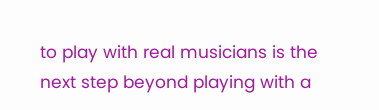to play with real musicians is the next step beyond playing with a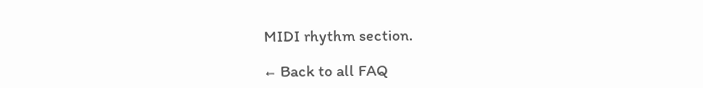MIDI rhythm section.

← Back to all FAQ